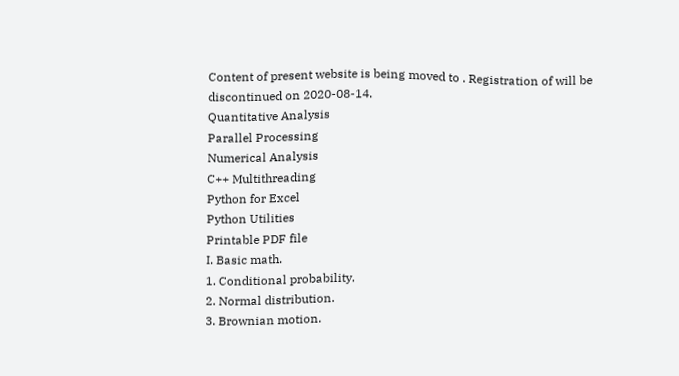Content of present website is being moved to . Registration of will be discontinued on 2020-08-14.
Quantitative Analysis
Parallel Processing
Numerical Analysis
C++ Multithreading
Python for Excel
Python Utilities
Printable PDF file
I. Basic math.
1. Conditional probability.
2. Normal distribution.
3. Brownian motion.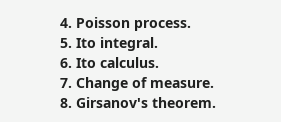4. Poisson process.
5. Ito integral.
6. Ito calculus.
7. Change of measure.
8. Girsanov's theorem.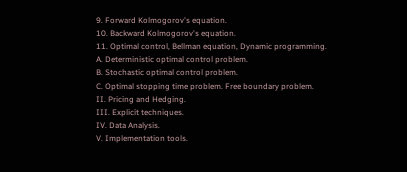9. Forward Kolmogorov's equation.
10. Backward Kolmogorov's equation.
11. Optimal control, Bellman equation, Dynamic programming.
A. Deterministic optimal control problem.
B. Stochastic optimal control problem.
C. Optimal stopping time problem. Free boundary problem.
II. Pricing and Hedging.
III. Explicit techniques.
IV. Data Analysis.
V. Implementation tools.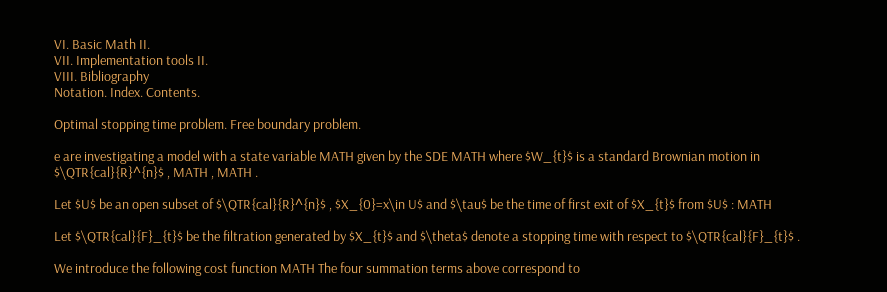VI. Basic Math II.
VII. Implementation tools II.
VIII. Bibliography
Notation. Index. Contents.

Optimal stopping time problem. Free boundary problem.

e are investigating a model with a state variable MATH given by the SDE MATH where $W_{t}$ is a standard Brownian motion in $\QTR{cal}{R}^{n}$ , MATH , MATH .

Let $U$ be an open subset of $\QTR{cal}{R}^{n}$ , $X_{0}=x\in U$ and $\tau$ be the time of first exit of $X_{t}$ from $U$ : MATH

Let $\QTR{cal}{F}_{t}$ be the filtration generated by $X_{t}$ and $\theta$ denote a stopping time with respect to $\QTR{cal}{F}_{t}$ .

We introduce the following cost function MATH The four summation terms above correspond to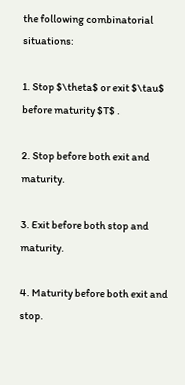the following combinatorial situations:

1. Stop $\theta$ or exit $\tau$ before maturity $T$ .

2. Stop before both exit and maturity.

3. Exit before both stop and maturity.

4. Maturity before both exit and stop.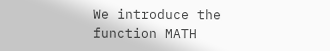We introduce the function MATH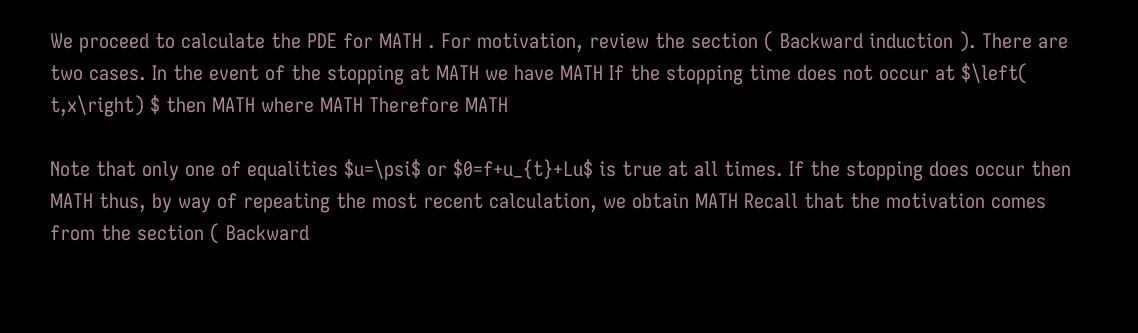We proceed to calculate the PDE for MATH . For motivation, review the section ( Backward induction ). There are two cases. In the event of the stopping at MATH we have MATH If the stopping time does not occur at $\left( t,x\right) $ then MATH where MATH Therefore MATH

Note that only one of equalities $u=\psi$ or $0=f+u_{t}+Lu$ is true at all times. If the stopping does occur then MATH thus, by way of repeating the most recent calculation, we obtain MATH Recall that the motivation comes from the section ( Backward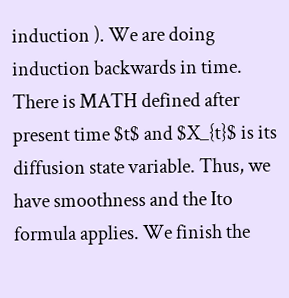induction ). We are doing induction backwards in time. There is MATH defined after present time $t$ and $X_{t}$ is its diffusion state variable. Thus, we have smoothness and the Ito formula applies. We finish the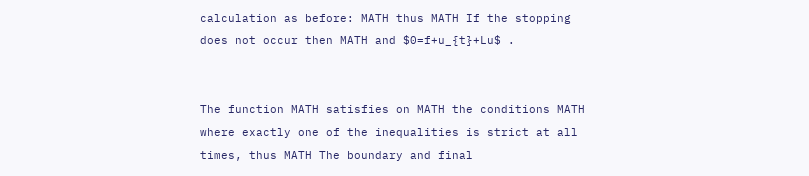calculation as before: MATH thus MATH If the stopping does not occur then MATH and $0=f+u_{t}+Lu$ .


The function MATH satisfies on MATH the conditions MATH where exactly one of the inequalities is strict at all times, thus MATH The boundary and final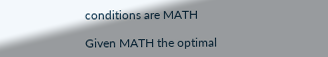conditions are MATH

Given MATH the optimal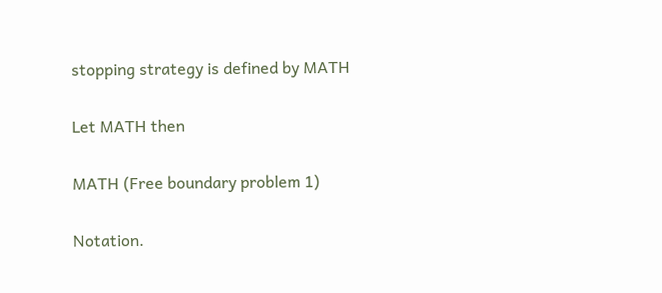stopping strategy is defined by MATH

Let MATH then

MATH (Free boundary problem 1)

Notation.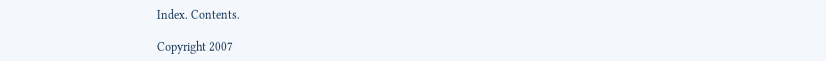Index. Contents.

Copyright 2007